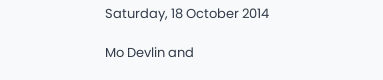Saturday, 18 October 2014

Mo Devlin and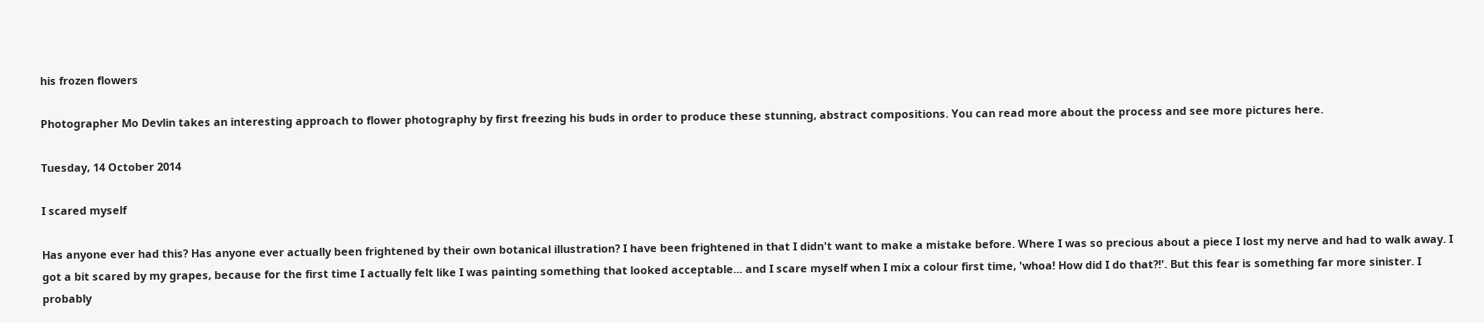his frozen flowers

Photographer Mo Devlin takes an interesting approach to flower photography by first freezing his buds in order to produce these stunning, abstract compositions. You can read more about the process and see more pictures here.

Tuesday, 14 October 2014

I scared myself

Has anyone ever had this? Has anyone ever actually been frightened by their own botanical illustration? I have been frightened in that I didn't want to make a mistake before. Where I was so precious about a piece I lost my nerve and had to walk away. I got a bit scared by my grapes, because for the first time I actually felt like I was painting something that looked acceptable... and I scare myself when I mix a colour first time, 'whoa! How did I do that?!'. But this fear is something far more sinister. I probably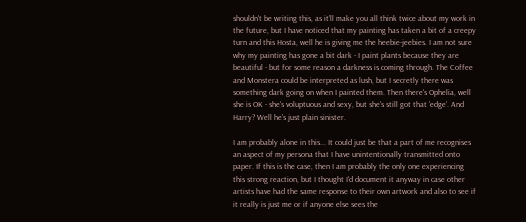shouldn't be writing this, as it'll make you all think twice about my work in the future, but I have noticed that my painting has taken a bit of a creepy turn and this Hosta, well he is giving me the heebie-jeebies. I am not sure why my painting has gone a bit dark - I paint plants because they are beautiful - but for some reason a darkness is coming through. The Coffee and Monstera could be interpreted as lush, but I secretly there was something dark going on when I painted them. Then there's Ophelia, well she is OK - she's voluptuous and sexy, but she's still got that 'edge'. And Harry? Well he's just plain sinister.

I am probably alone in this... It could just be that a part of me recognises an aspect of my persona that I have unintentionally transmitted onto paper. If this is the case, then I am probably the only one experiencing this strong reaction, but I thought I'd document it anyway in case other artists have had the same response to their own artwork and also to see if it really is just me or if anyone else sees the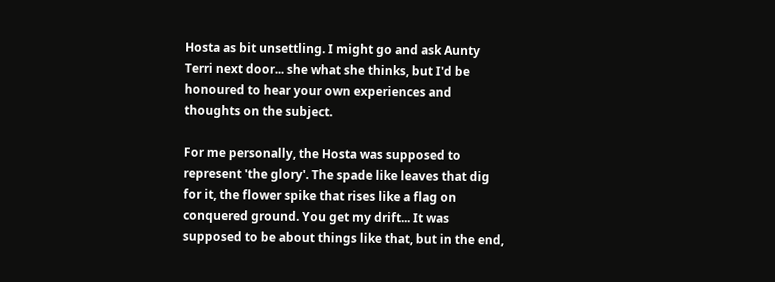Hosta as bit unsettling. I might go and ask Aunty Terri next door... she what she thinks, but I'd be honoured to hear your own experiences and thoughts on the subject.

For me personally, the Hosta was supposed to represent 'the glory'. The spade like leaves that dig for it, the flower spike that rises like a flag on conquered ground. You get my drift... It was supposed to be about things like that, but in the end,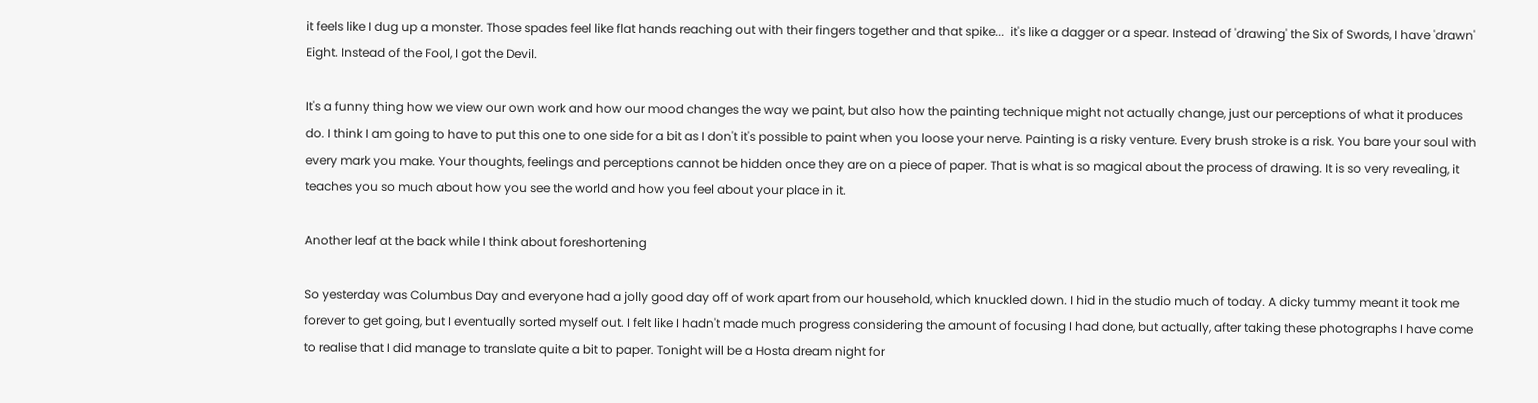it feels like I dug up a monster. Those spades feel like flat hands reaching out with their fingers together and that spike...  it's like a dagger or a spear. Instead of 'drawing' the Six of Swords, I have 'drawn' Eight. Instead of the Fool, I got the Devil.

It's a funny thing how we view our own work and how our mood changes the way we paint, but also how the painting technique might not actually change, just our perceptions of what it produces do. I think I am going to have to put this one to one side for a bit as I don't it's possible to paint when you loose your nerve. Painting is a risky venture. Every brush stroke is a risk. You bare your soul with every mark you make. Your thoughts, feelings and perceptions cannot be hidden once they are on a piece of paper. That is what is so magical about the process of drawing. It is so very revealing, it teaches you so much about how you see the world and how you feel about your place in it.

Another leaf at the back while I think about foreshortening

So yesterday was Columbus Day and everyone had a jolly good day off of work apart from our household, which knuckled down. I hid in the studio much of today. A dicky tummy meant it took me forever to get going, but I eventually sorted myself out. I felt like I hadn't made much progress considering the amount of focusing I had done, but actually, after taking these photographs I have come to realise that I did manage to translate quite a bit to paper. Tonight will be a Hosta dream night for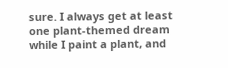sure. I always get at least one plant-themed dream while I paint a plant, and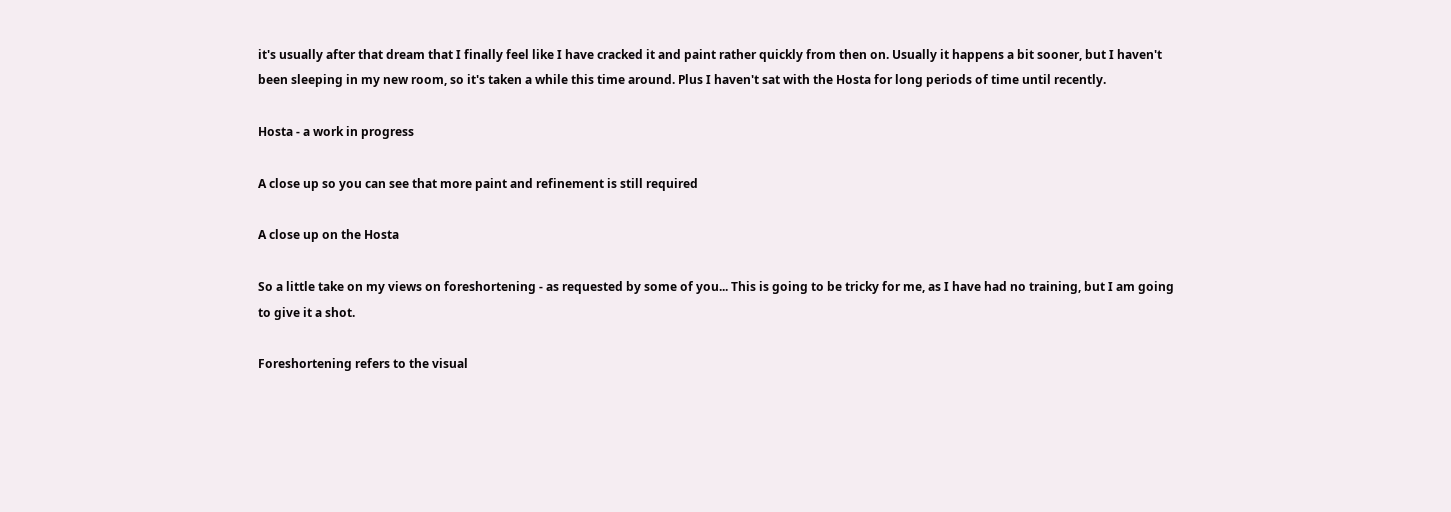it's usually after that dream that I finally feel like I have cracked it and paint rather quickly from then on. Usually it happens a bit sooner, but I haven't been sleeping in my new room, so it's taken a while this time around. Plus I haven't sat with the Hosta for long periods of time until recently.

Hosta - a work in progress

A close up so you can see that more paint and refinement is still required

A close up on the Hosta

So a little take on my views on foreshortening - as requested by some of you... This is going to be tricky for me, as I have had no training, but I am going to give it a shot.

Foreshortening refers to the visual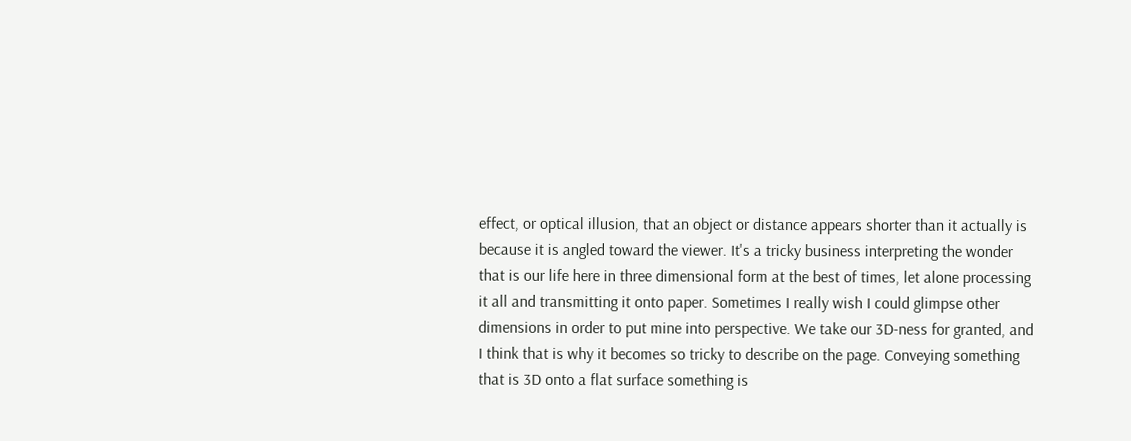effect, or optical illusion, that an object or distance appears shorter than it actually is because it is angled toward the viewer. It's a tricky business interpreting the wonder that is our life here in three dimensional form at the best of times, let alone processing it all and transmitting it onto paper. Sometimes I really wish I could glimpse other dimensions in order to put mine into perspective. We take our 3D-ness for granted, and I think that is why it becomes so tricky to describe on the page. Conveying something that is 3D onto a flat surface something is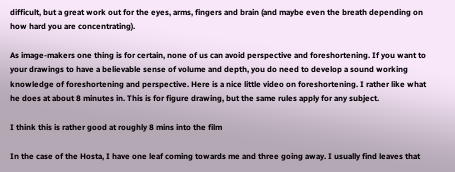difficult, but a great work out for the eyes, arms, fingers and brain (and maybe even the breath depending on how hard you are concentrating).

As image-makers one thing is for certain, none of us can avoid perspective and foreshortening. If you want to your drawings to have a believable sense of volume and depth, you do need to develop a sound working knowledge of foreshortening and perspective. Here is a nice little video on foreshortening. I rather like what he does at about 8 minutes in. This is for figure drawing, but the same rules apply for any subject.

I think this is rather good at roughly 8 mins into the film

In the case of the Hosta, I have one leaf coming towards me and three going away. I usually find leaves that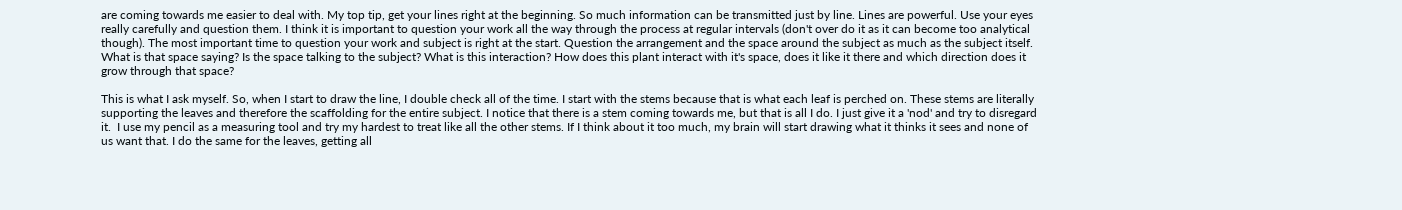are coming towards me easier to deal with. My top tip, get your lines right at the beginning. So much information can be transmitted just by line. Lines are powerful. Use your eyes really carefully and question them. I think it is important to question your work all the way through the process at regular intervals (don't over do it as it can become too analytical though). The most important time to question your work and subject is right at the start. Question the arrangement and the space around the subject as much as the subject itself. What is that space saying? Is the space talking to the subject? What is this interaction? How does this plant interact with it's space, does it like it there and which direction does it grow through that space?

This is what I ask myself. So, when I start to draw the line, I double check all of the time. I start with the stems because that is what each leaf is perched on. These stems are literally supporting the leaves and therefore the scaffolding for the entire subject. I notice that there is a stem coming towards me, but that is all I do. I just give it a 'nod' and try to disregard it.  I use my pencil as a measuring tool and try my hardest to treat like all the other stems. If I think about it too much, my brain will start drawing what it thinks it sees and none of us want that. I do the same for the leaves, getting all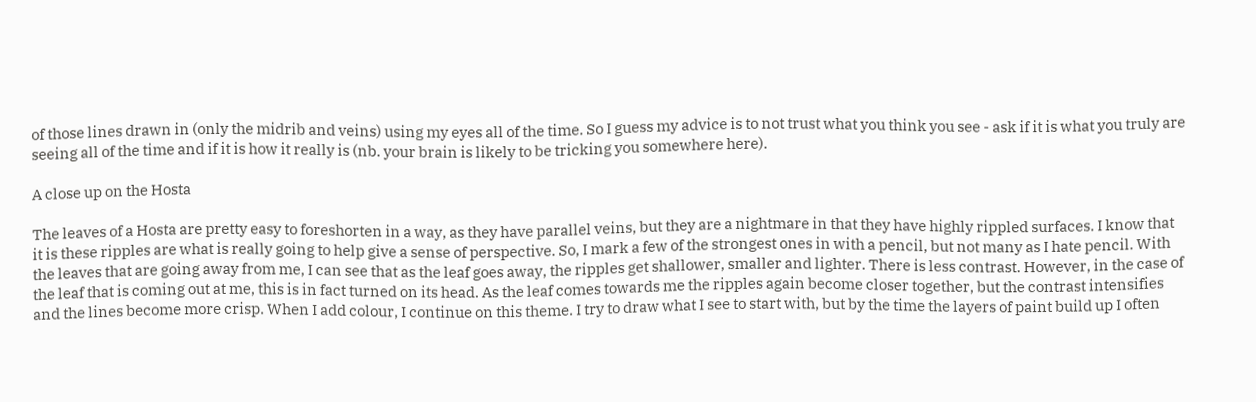of those lines drawn in (only the midrib and veins) using my eyes all of the time. So I guess my advice is to not trust what you think you see - ask if it is what you truly are seeing all of the time and if it is how it really is (nb. your brain is likely to be tricking you somewhere here).

A close up on the Hosta

The leaves of a Hosta are pretty easy to foreshorten in a way, as they have parallel veins, but they are a nightmare in that they have highly rippled surfaces. I know that it is these ripples are what is really going to help give a sense of perspective. So, I mark a few of the strongest ones in with a pencil, but not many as I hate pencil. With the leaves that are going away from me, I can see that as the leaf goes away, the ripples get shallower, smaller and lighter. There is less contrast. However, in the case of the leaf that is coming out at me, this is in fact turned on its head. As the leaf comes towards me the ripples again become closer together, but the contrast intensifies and the lines become more crisp. When I add colour, I continue on this theme. I try to draw what I see to start with, but by the time the layers of paint build up I often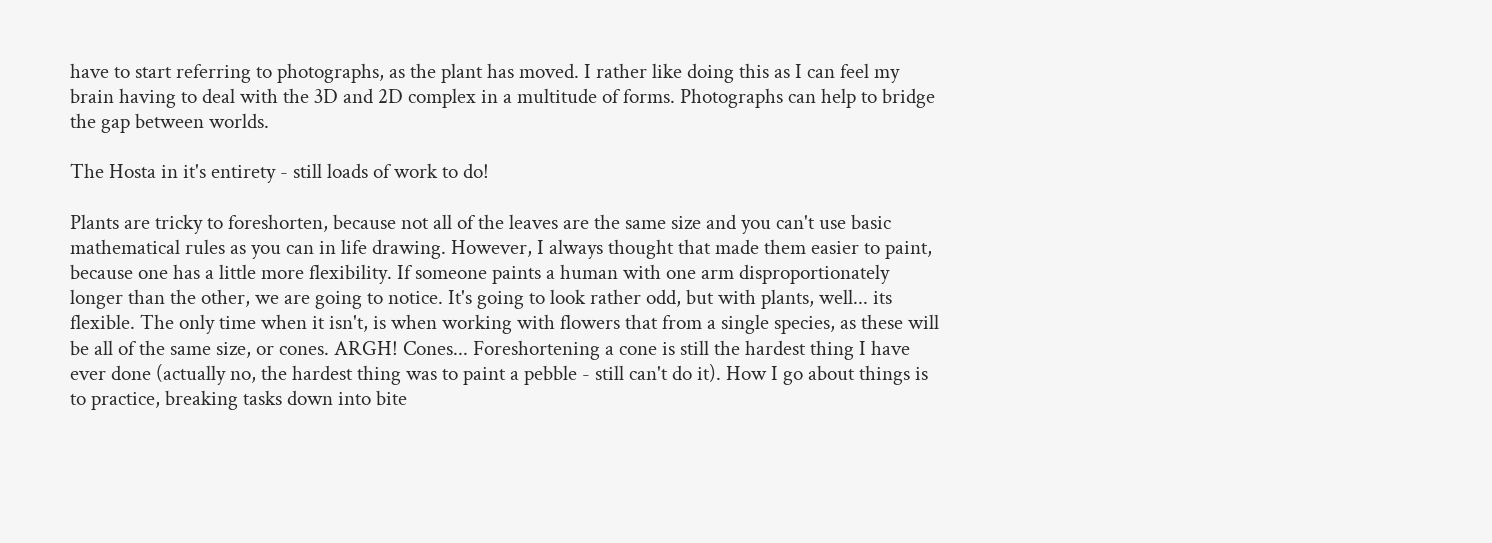have to start referring to photographs, as the plant has moved. I rather like doing this as I can feel my brain having to deal with the 3D and 2D complex in a multitude of forms. Photographs can help to bridge the gap between worlds.

The Hosta in it's entirety - still loads of work to do!

Plants are tricky to foreshorten, because not all of the leaves are the same size and you can't use basic mathematical rules as you can in life drawing. However, I always thought that made them easier to paint, because one has a little more flexibility. If someone paints a human with one arm disproportionately longer than the other, we are going to notice. It's going to look rather odd, but with plants, well... its flexible. The only time when it isn't, is when working with flowers that from a single species, as these will be all of the same size, or cones. ARGH! Cones... Foreshortening a cone is still the hardest thing I have ever done (actually no, the hardest thing was to paint a pebble - still can't do it). How I go about things is to practice, breaking tasks down into bite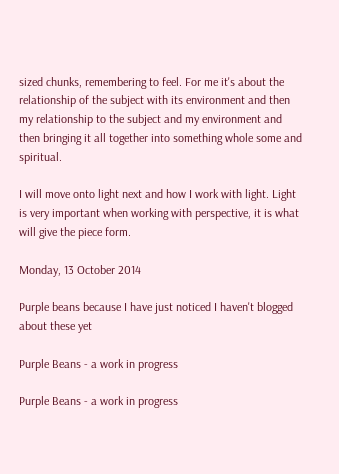sized chunks, remembering to feel. For me it's about the relationship of the subject with its environment and then my relationship to the subject and my environment and then bringing it all together into something whole some and spiritual.

I will move onto light next and how I work with light. Light is very important when working with perspective, it is what will give the piece form.

Monday, 13 October 2014

Purple beans because I have just noticed I haven't blogged about these yet

Purple Beans - a work in progress

Purple Beans - a work in progress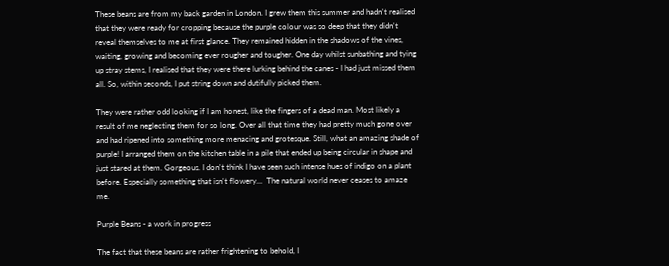These beans are from my back garden in London. I grew them this summer and hadn't realised that they were ready for cropping because the purple colour was so deep that they didn't reveal themselves to me at first glance. They remained hidden in the shadows of the vines, waiting, growing and becoming ever rougher and tougher. One day whilst sunbathing and tying up stray stems, I realised that they were there lurking behind the canes - I had just missed them all. So, within seconds, I put string down and dutifully picked them.

They were rather odd looking if I am honest, like the fingers of a dead man. Most likely a result of me neglecting them for so long. Over all that time they had pretty much gone over and had ripened into something more menacing and grotesque. Still, what an amazing shade of purple! I arranged them on the kitchen table in a pile that ended up being circular in shape and just stared at them. Gorgeous. I don't think I have seen such intense hues of indigo on a plant before. Especially something that isn't flowery...  The natural world never ceases to amaze me.

Purple Beans - a work in progress

The fact that these beans are rather frightening to behold, I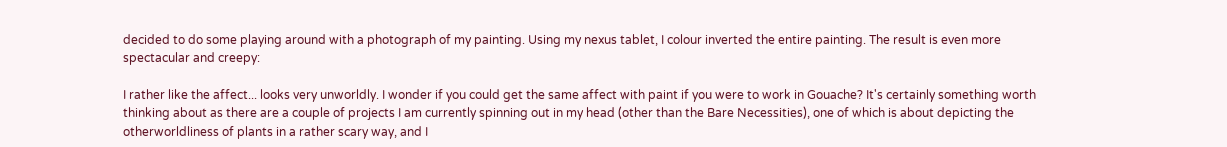decided to do some playing around with a photograph of my painting. Using my nexus tablet, I colour inverted the entire painting. The result is even more spectacular and creepy:

I rather like the affect... looks very unworldly. I wonder if you could get the same affect with paint if you were to work in Gouache? It's certainly something worth thinking about as there are a couple of projects I am currently spinning out in my head (other than the Bare Necessities), one of which is about depicting the otherworldliness of plants in a rather scary way, and I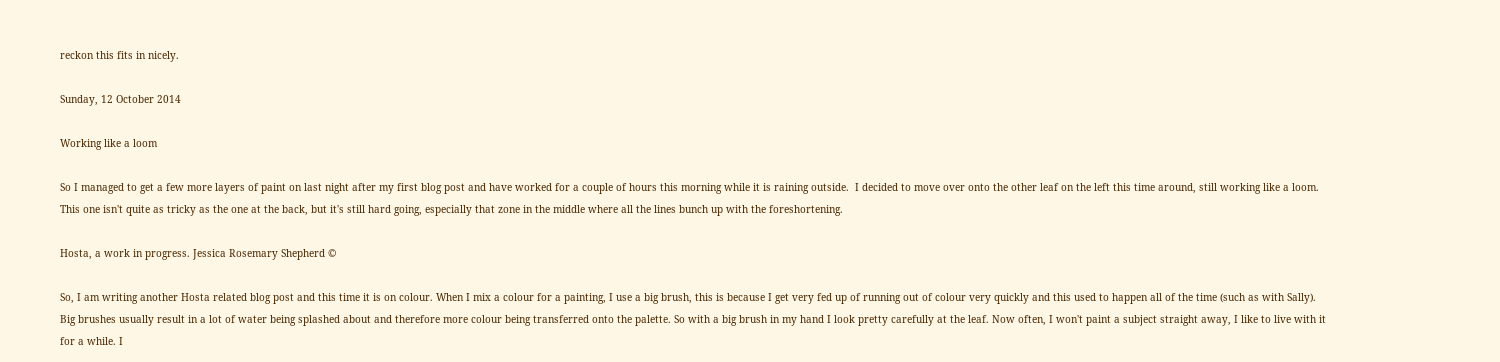reckon this fits in nicely.

Sunday, 12 October 2014

Working like a loom

So I managed to get a few more layers of paint on last night after my first blog post and have worked for a couple of hours this morning while it is raining outside.  I decided to move over onto the other leaf on the left this time around, still working like a loom. This one isn't quite as tricky as the one at the back, but it's still hard going, especially that zone in the middle where all the lines bunch up with the foreshortening.

Hosta, a work in progress. Jessica Rosemary Shepherd ©

So, I am writing another Hosta related blog post and this time it is on colour. When I mix a colour for a painting, I use a big brush, this is because I get very fed up of running out of colour very quickly and this used to happen all of the time (such as with Sally). Big brushes usually result in a lot of water being splashed about and therefore more colour being transferred onto the palette. So with a big brush in my hand I look pretty carefully at the leaf. Now often, I won't paint a subject straight away, I like to live with it for a while. I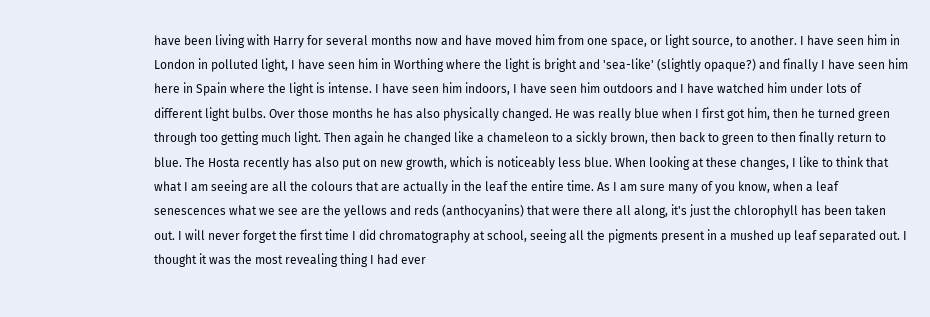have been living with Harry for several months now and have moved him from one space, or light source, to another. I have seen him in London in polluted light, I have seen him in Worthing where the light is bright and 'sea-like' (slightly opaque?) and finally I have seen him here in Spain where the light is intense. I have seen him indoors, I have seen him outdoors and I have watched him under lots of different light bulbs. Over those months he has also physically changed. He was really blue when I first got him, then he turned green through too getting much light. Then again he changed like a chameleon to a sickly brown, then back to green to then finally return to blue. The Hosta recently has also put on new growth, which is noticeably less blue. When looking at these changes, I like to think that what I am seeing are all the colours that are actually in the leaf the entire time. As I am sure many of you know, when a leaf senescences what we see are the yellows and reds (anthocyanins) that were there all along, it's just the chlorophyll has been taken out. I will never forget the first time I did chromatography at school, seeing all the pigments present in a mushed up leaf separated out. I thought it was the most revealing thing I had ever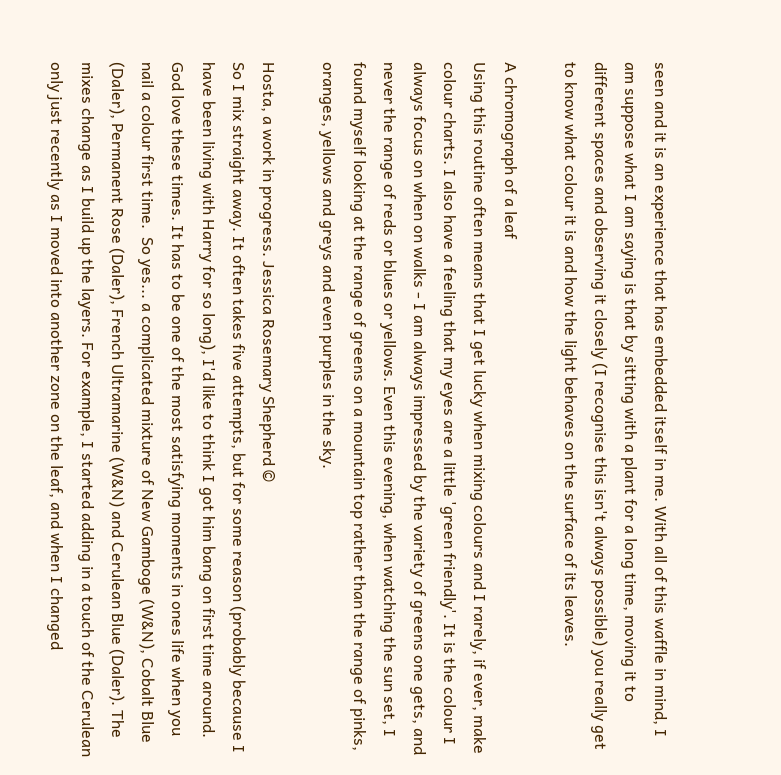seen and it is an experience that has embedded itself in me. With all of this waffle in mind, I am suppose what I am saying is that by sitting with a plant for a long time, moving it to different spaces and observing it closely (I recognise this isn't always possible) you really get to know what colour it is and how the light behaves on the surface of its leaves.

A chromograph of a leaf
Using this routine often means that I get lucky when mixing colours and I rarely, if ever, make colour charts. I also have a feeling that my eyes are a little 'green friendly'. It is the colour I always focus on when on walks - I am always impressed by the variety of greens one gets, and never the range of reds or blues or yellows. Even this evening, when watching the sun set, I found myself looking at the range of greens on a mountain top rather than the range of pinks, oranges, yellows and greys and even purples in the sky.

Hosta, a work in progress. Jessica Rosemary Shepherd ©
So I mix straight away. It often takes five attempts, but for some reason (probably because I have been living with Harry for so long), I'd like to think I got him bang on first time around. God love these times. It has to be one of the most satisfying moments in ones life when you nail a colour first time.  So yes... a complicated mixture of New Gamboge (W&N), Cobalt Blue (Daler), Permanent Rose (Daler), French Ultramarine (W&N) and Cerulean Blue (Daler). The mixes change as I build up the layers. For example, I started adding in a touch of the Cerulean only just recently as I moved into another zone on the leaf, and when I changed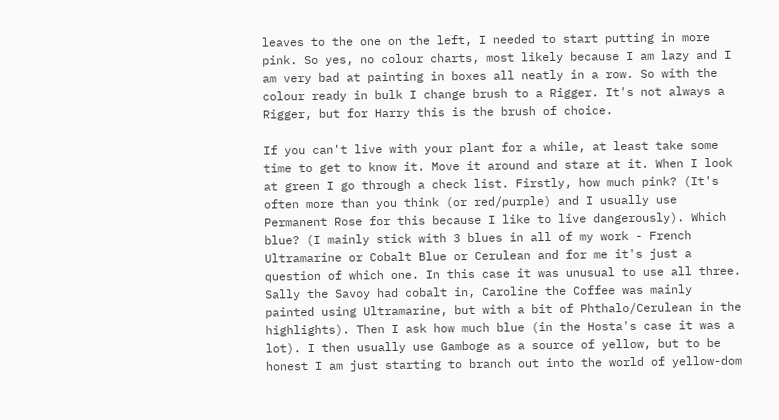leaves to the one on the left, I needed to start putting in more pink. So yes, no colour charts, most likely because I am lazy and I am very bad at painting in boxes all neatly in a row. So with the colour ready in bulk I change brush to a Rigger. It's not always a Rigger, but for Harry this is the brush of choice.

If you can't live with your plant for a while, at least take some time to get to know it. Move it around and stare at it. When I look at green I go through a check list. Firstly, how much pink? (It's often more than you think (or red/purple) and I usually use Permanent Rose for this because I like to live dangerously). Which blue? (I mainly stick with 3 blues in all of my work - French Ultramarine or Cobalt Blue or Cerulean and for me it's just a question of which one. In this case it was unusual to use all three. Sally the Savoy had cobalt in, Caroline the Coffee was mainly painted using Ultramarine, but with a bit of Phthalo/Cerulean in the highlights). Then I ask how much blue (in the Hosta's case it was a lot). I then usually use Gamboge as a source of yellow, but to be honest I am just starting to branch out into the world of yellow-dom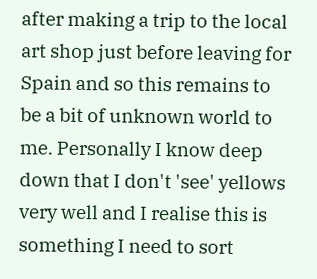after making a trip to the local art shop just before leaving for Spain and so this remains to be a bit of unknown world to me. Personally I know deep down that I don't 'see' yellows very well and I realise this is something I need to sort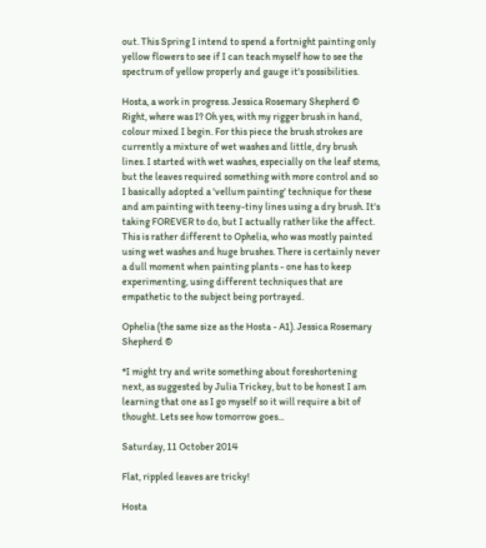out. This Spring I intend to spend a fortnight painting only yellow flowers to see if I can teach myself how to see the spectrum of yellow properly and gauge it's possibilities.

Hosta, a work in progress. Jessica Rosemary Shepherd ©
Right, where was I? Oh yes, with my rigger brush in hand, colour mixed I begin. For this piece the brush strokes are currently a mixture of wet washes and little, dry brush lines. I started with wet washes, especially on the leaf stems, but the leaves required something with more control and so I basically adopted a 'vellum painting' technique for these and am painting with teeny-tiny lines using a dry brush. It's taking FOREVER to do, but I actually rather like the affect. This is rather different to Ophelia, who was mostly painted using wet washes and huge brushes. There is certainly never a dull moment when painting plants - one has to keep experimenting, using different techniques that are empathetic to the subject being portrayed.

Ophelia (the same size as the Hosta - A1). Jessica Rosemary Shepherd ©

*I might try and write something about foreshortening next, as suggested by Julia Trickey, but to be honest I am learning that one as I go myself so it will require a bit of thought. Lets see how tomorrow goes...

Saturday, 11 October 2014

Flat, rippled leaves are tricky!

Hosta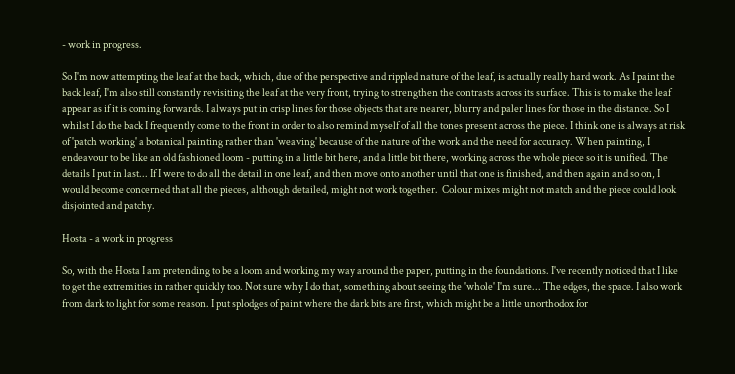- work in progress.

So I'm now attempting the leaf at the back, which, due of the perspective and rippled nature of the leaf, is actually really hard work. As I paint the back leaf, I'm also still constantly revisiting the leaf at the very front, trying to strengthen the contrasts across its surface. This is to make the leaf appear as if it is coming forwards. I always put in crisp lines for those objects that are nearer, blurry and paler lines for those in the distance. So I whilst I do the back I frequently come to the front in order to also remind myself of all the tones present across the piece. I think one is always at risk of 'patch working' a botanical painting rather than 'weaving' because of the nature of the work and the need for accuracy. When painting, I endeavour to be like an old fashioned loom - putting in a little bit here, and a little bit there, working across the whole piece so it is unified. The details I put in last... If I were to do all the detail in one leaf, and then move onto another until that one is finished, and then again and so on, I would become concerned that all the pieces, although detailed, might not work together.  Colour mixes might not match and the piece could look disjointed and patchy.

Hosta - a work in progress

So, with the Hosta I am pretending to be a loom and working my way around the paper, putting in the foundations. I've recently noticed that I like to get the extremities in rather quickly too. Not sure why I do that, something about seeing the 'whole' I'm sure... The edges, the space. I also work from dark to light for some reason. I put splodges of paint where the dark bits are first, which might be a little unorthodox for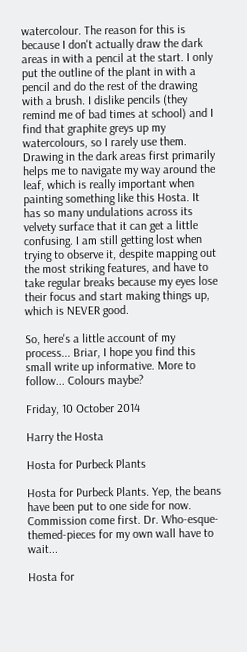watercolour. The reason for this is because I don't actually draw the dark areas in with a pencil at the start. I only put the outline of the plant in with a pencil and do the rest of the drawing with a brush. I dislike pencils (they remind me of bad times at school) and I find that graphite greys up my watercolours, so I rarely use them. Drawing in the dark areas first primarily helps me to navigate my way around the leaf, which is really important when painting something like this Hosta. It has so many undulations across its velvety surface that it can get a little confusing. I am still getting lost when trying to observe it, despite mapping out the most striking features, and have to take regular breaks because my eyes lose their focus and start making things up, which is NEVER good.

So, here's a little account of my process... Briar, I hope you find this small write up informative. More to follow... Colours maybe?

Friday, 10 October 2014

Harry the Hosta

Hosta for Purbeck Plants

Hosta for Purbeck Plants. Yep, the beans have been put to one side for now. Commission come first. Dr. Who-esque-themed-pieces for my own wall have to wait...

Hosta for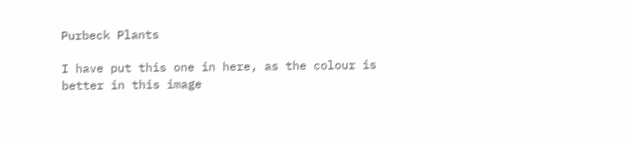Purbeck Plants

I have put this one in here, as the colour is better in this image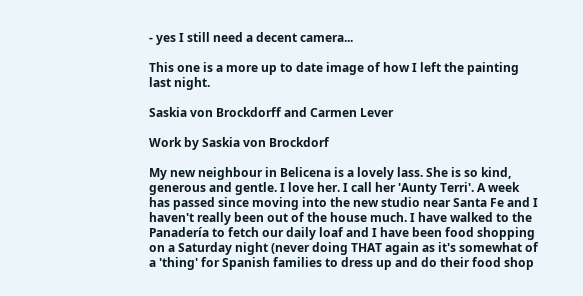- yes I still need a decent camera...

This one is a more up to date image of how I left the painting last night.

Saskia von Brockdorff and Carmen Lever

Work by Saskia von Brockdorf

My new neighbour in Belicena is a lovely lass. She is so kind, generous and gentle. I love her. I call her 'Aunty Terri'. A week has passed since moving into the new studio near Santa Fe and I haven't really been out of the house much. I have walked to the Panadería to fetch our daily loaf and I have been food shopping on a Saturday night (never doing THAT again as it's somewhat of a 'thing' for Spanish families to dress up and do their food shop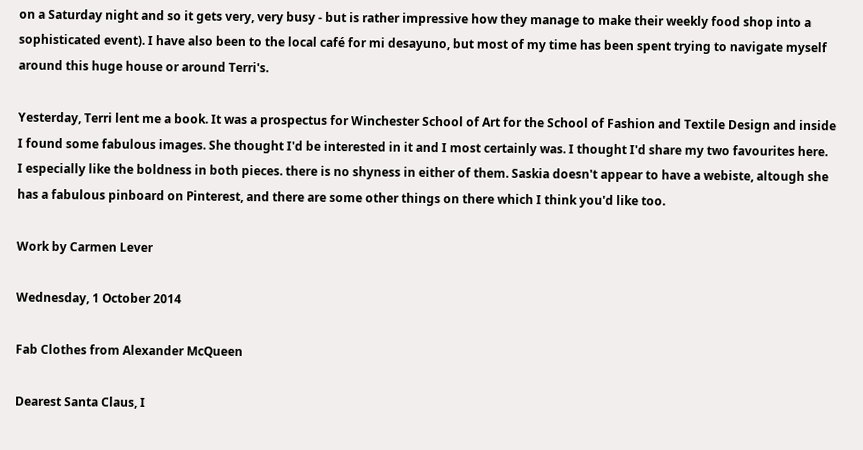on a Saturday night and so it gets very, very busy - but is rather impressive how they manage to make their weekly food shop into a sophisticated event). I have also been to the local café for mi desayuno, but most of my time has been spent trying to navigate myself around this huge house or around Terri's.

Yesterday, Terri lent me a book. It was a prospectus for Winchester School of Art for the School of Fashion and Textile Design and inside I found some fabulous images. She thought I'd be interested in it and I most certainly was. I thought I'd share my two favourites here.  I especially like the boldness in both pieces. there is no shyness in either of them. Saskia doesn't appear to have a webiste, altough she has a fabulous pinboard on Pinterest, and there are some other things on there which I think you'd like too.

Work by Carmen Lever

Wednesday, 1 October 2014

Fab Clothes from Alexander McQueen

Dearest Santa Claus, I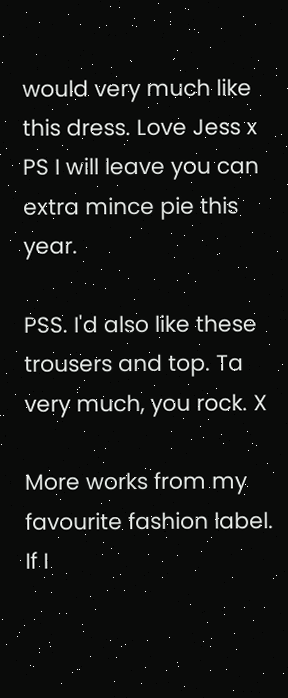would very much like this dress. Love Jess x PS I will leave you can extra mince pie this year.

PSS. I'd also like these trousers and top. Ta very much, you rock. X

More works from my favourite fashion label. If I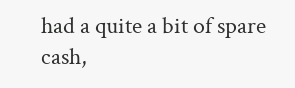had a quite a bit of spare cash,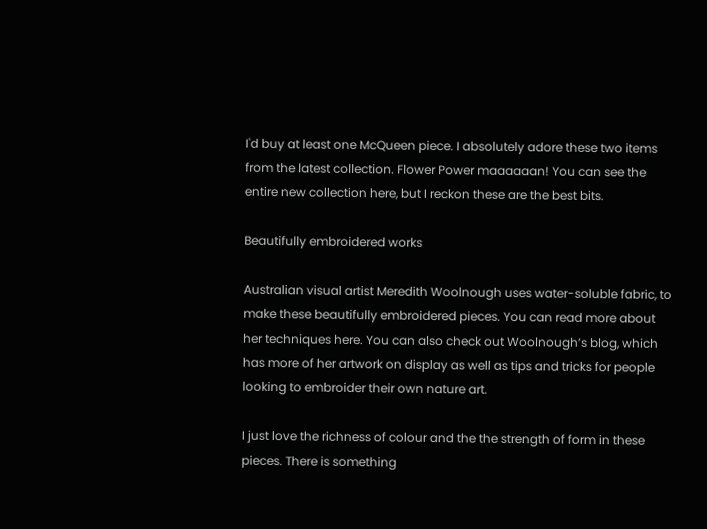I'd buy at least one McQueen piece. I absolutely adore these two items from the latest collection. Flower Power maaaaaan! You can see the entire new collection here, but I reckon these are the best bits.

Beautifully embroidered works

Australian visual artist Meredith Woolnough uses water-soluble fabric, to make these beautifully embroidered pieces. You can read more about her techniques here. You can also check out Woolnough’s blog, which has more of her artwork on display as well as tips and tricks for people looking to embroider their own nature art.

I just love the richness of colour and the the strength of form in these pieces. There is something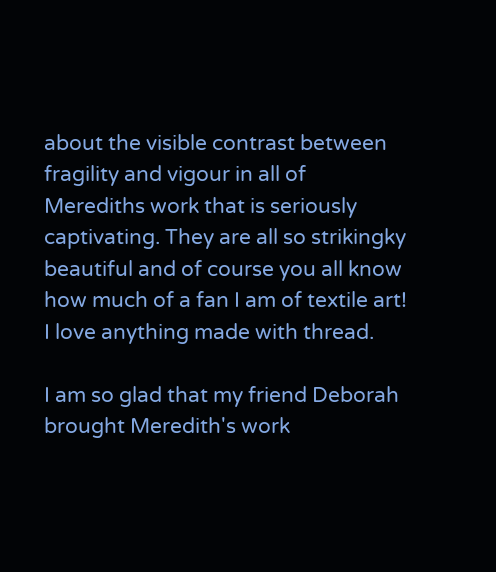about the visible contrast between fragility and vigour in all of Merediths work that is seriously captivating. They are all so strikingky beautiful and of course you all know how much of a fan I am of textile art! I love anything made with thread.

I am so glad that my friend Deborah brought Meredith's work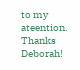to my ateention. Thanks Deborah!